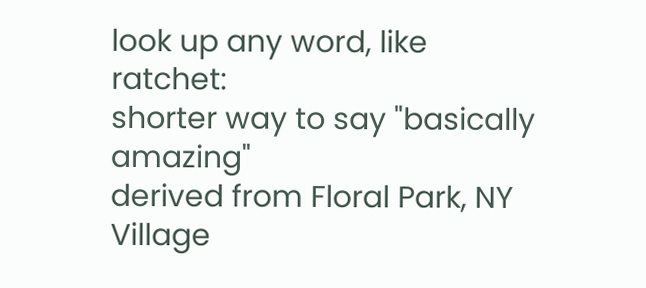look up any word, like ratchet:
shorter way to say "basically amazing"
derived from Floral Park, NY
Village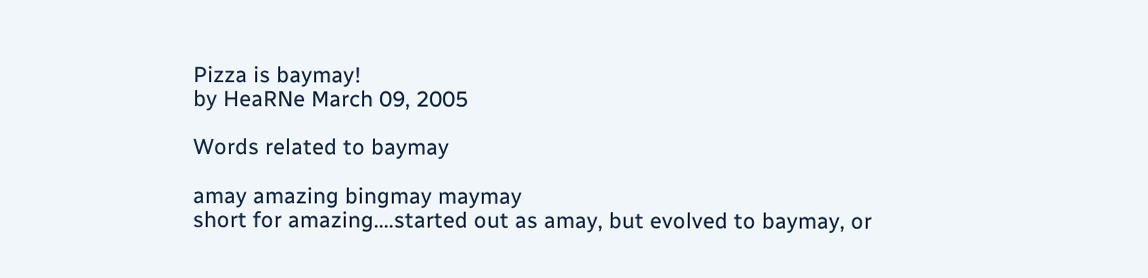Pizza is baymay!
by HeaRNe March 09, 2005

Words related to baymay

amay amazing bingmay maymay
short for amazing....started out as amay, but evolved to baymay, or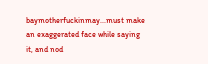baymotherfuckinmay...must make an exaggerated face while saying it, and nod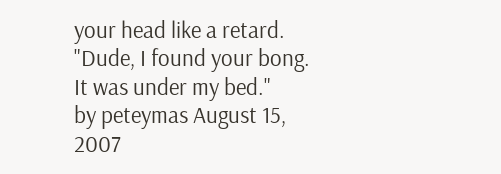your head like a retard.
"Dude, I found your bong. It was under my bed."
by peteymas August 15, 2007